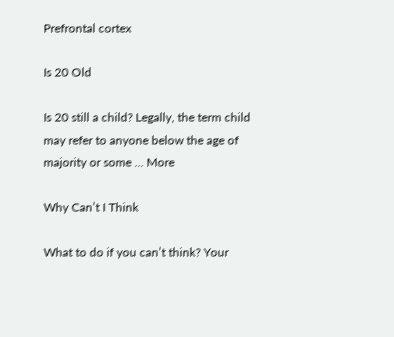Prefrontal cortex

Is 20 Old

Is 20 still a child? Legally, the term child may refer to anyone below the age of majority or some … More

Why Can’t I Think

What to do if you can’t think? Your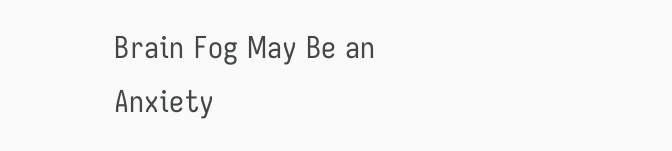Brain Fog May Be an Anxiety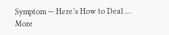Symptom — Here’s How to Deal … More